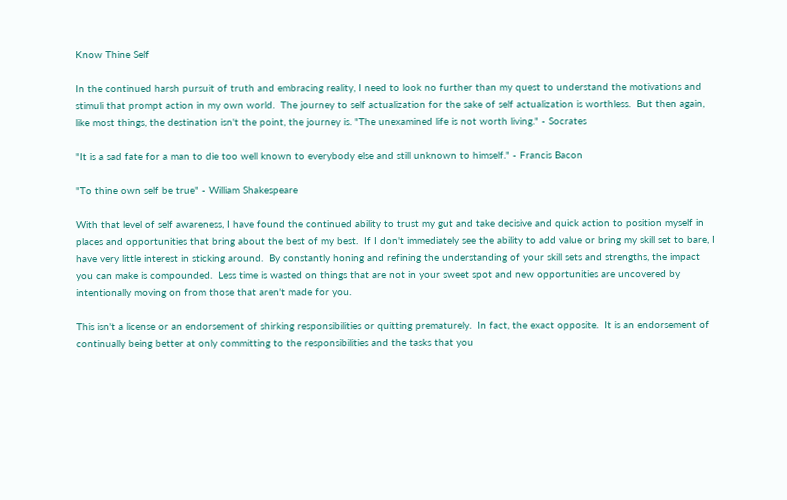Know Thine Self

In the continued harsh pursuit of truth and embracing reality, I need to look no further than my quest to understand the motivations and stimuli that prompt action in my own world.  The journey to self actualization for the sake of self actualization is worthless.  But then again, like most things, the destination isn't the point, the journey is. "The unexamined life is not worth living." - Socrates

"It is a sad fate for a man to die too well known to everybody else and still unknown to himself." - Francis Bacon

"To thine own self be true" - William Shakespeare

With that level of self awareness, I have found the continued ability to trust my gut and take decisive and quick action to position myself in places and opportunities that bring about the best of my best.  If I don't immediately see the ability to add value or bring my skill set to bare, I have very little interest in sticking around.  By constantly honing and refining the understanding of your skill sets and strengths, the impact you can make is compounded.  Less time is wasted on things that are not in your sweet spot and new opportunities are uncovered by intentionally moving on from those that aren't made for you.

This isn't a license or an endorsement of shirking responsibilities or quitting prematurely.  In fact, the exact opposite.  It is an endorsement of continually being better at only committing to the responsibilities and the tasks that you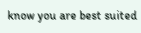know you are best suited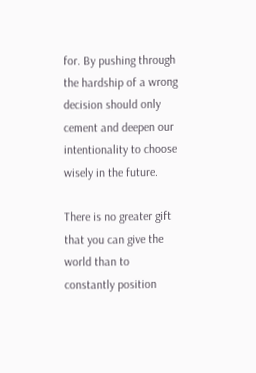for. By pushing through the hardship of a wrong decision should only cement and deepen our intentionality to choose wisely in the future.

There is no greater gift that you can give the world than to constantly position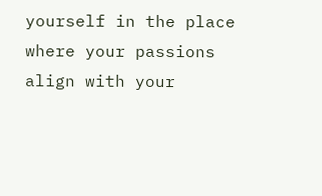yourself in the place where your passions align with your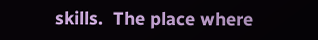skills.  The place where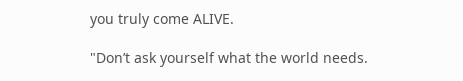you truly come ALIVE.

"Don’t ask yourself what the world needs.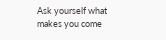Ask yourself what makes you come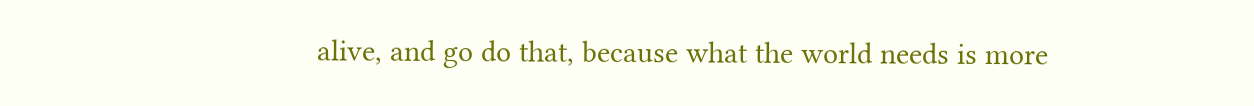alive, and go do that, because what the world needs is more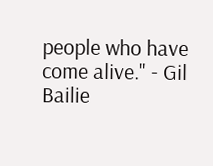people who have come alive." - Gil Bailie